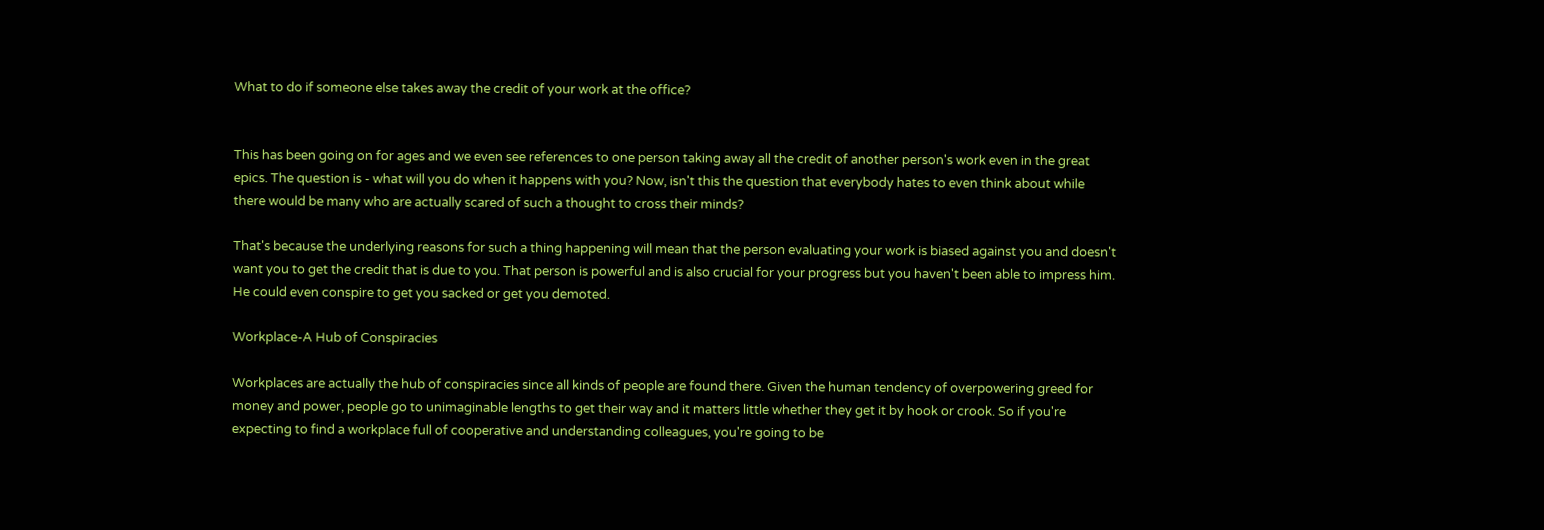What to do if someone else takes away the credit of your work at the office?


This has been going on for ages and we even see references to one person taking away all the credit of another person's work even in the great epics. The question is - what will you do when it happens with you? Now, isn't this the question that everybody hates to even think about while there would be many who are actually scared of such a thought to cross their minds?

That's because the underlying reasons for such a thing happening will mean that the person evaluating your work is biased against you and doesn't want you to get the credit that is due to you. That person is powerful and is also crucial for your progress but you haven't been able to impress him. He could even conspire to get you sacked or get you demoted.

Workplace-A Hub of Conspiracies

Workplaces are actually the hub of conspiracies since all kinds of people are found there. Given the human tendency of overpowering greed for money and power, people go to unimaginable lengths to get their way and it matters little whether they get it by hook or crook. So if you're expecting to find a workplace full of cooperative and understanding colleagues, you're going to be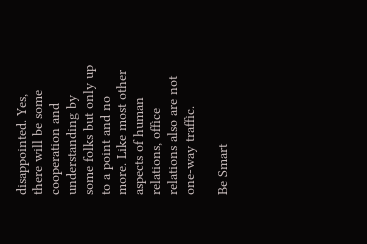disappointed. Yes, there will be some cooperation and understanding by some folks but only up to a point and no more. Like most other aspects of human relations, office relations also are not one-way traffic.

Be Smart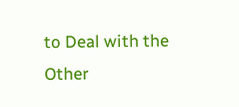to Deal with the Other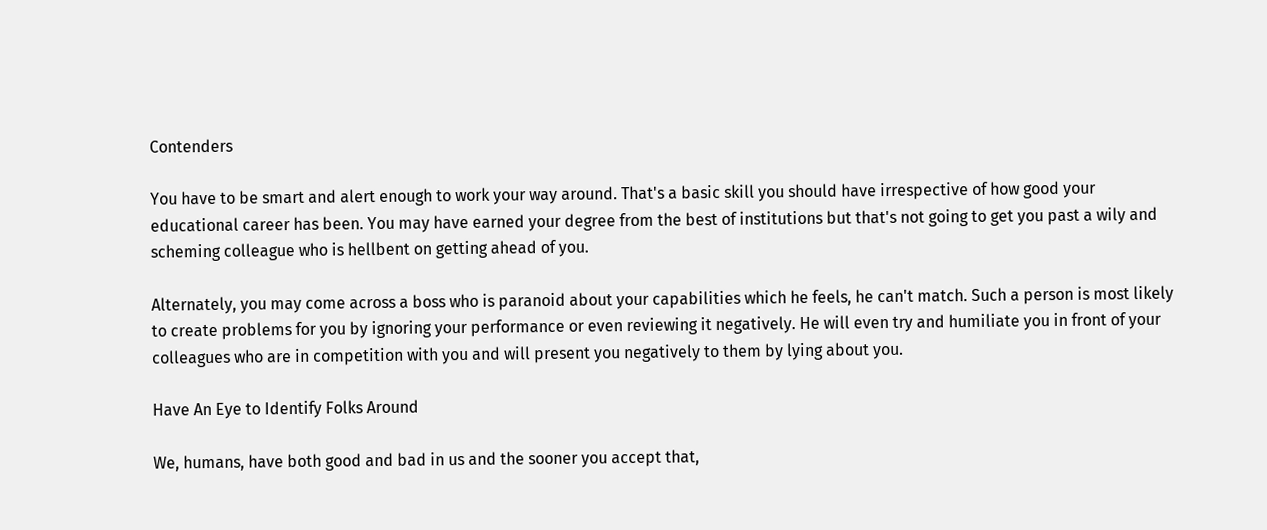Contenders

You have to be smart and alert enough to work your way around. That's a basic skill you should have irrespective of how good your educational career has been. You may have earned your degree from the best of institutions but that's not going to get you past a wily and scheming colleague who is hellbent on getting ahead of you.

Alternately, you may come across a boss who is paranoid about your capabilities which he feels, he can't match. Such a person is most likely to create problems for you by ignoring your performance or even reviewing it negatively. He will even try and humiliate you in front of your colleagues who are in competition with you and will present you negatively to them by lying about you.

Have An Eye to Identify Folks Around

We, humans, have both good and bad in us and the sooner you accept that,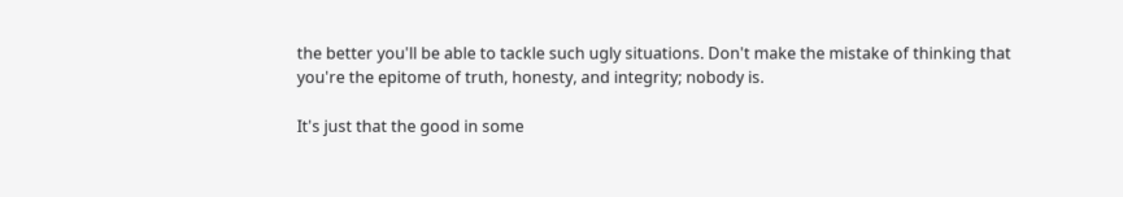the better you'll be able to tackle such ugly situations. Don't make the mistake of thinking that you're the epitome of truth, honesty, and integrity; nobody is.

It's just that the good in some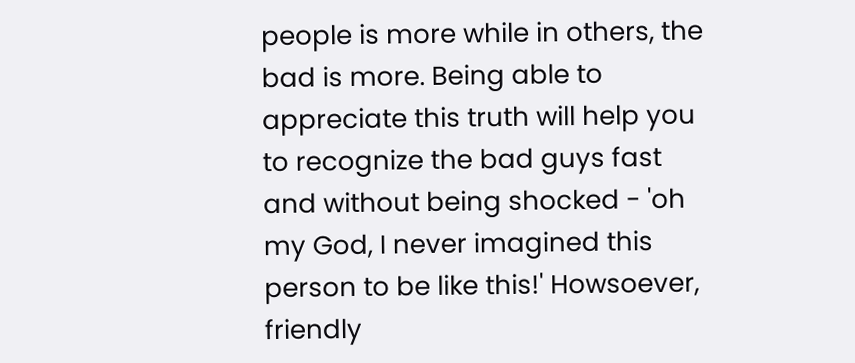people is more while in others, the bad is more. Being able to appreciate this truth will help you to recognize the bad guys fast and without being shocked - 'oh my God, I never imagined this person to be like this!' Howsoever, friendly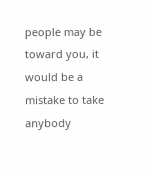people may be toward you, it would be a mistake to take anybody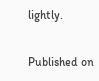lightly.

Published on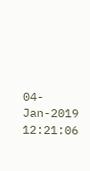04-Jan-2019 12:21:06